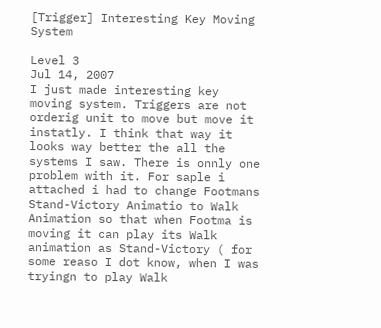[Trigger] Interesting Key Moving System

Level 3
Jul 14, 2007
I just made interesting key moving system. Triggers are not orderig unit to move but move it instatly. I think that way it looks way better the all the systems I saw. There is onnly one problem with it. For saple i attached i had to change Footmans Stand-Victory Animatio to Walk Animation so that when Footma is moving it can play its Walk animation as Stand-Victory ( for some reaso I dot know, when I was tryingn to play Walk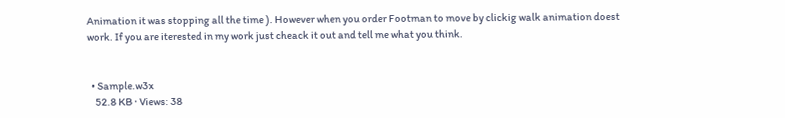Animation it was stopping all the time ). However when you order Footman to move by clickig walk animation doest work. If you are iterested in my work just cheack it out and tell me what you think.


  • Sample.w3x
    52.8 KB · Views: 38